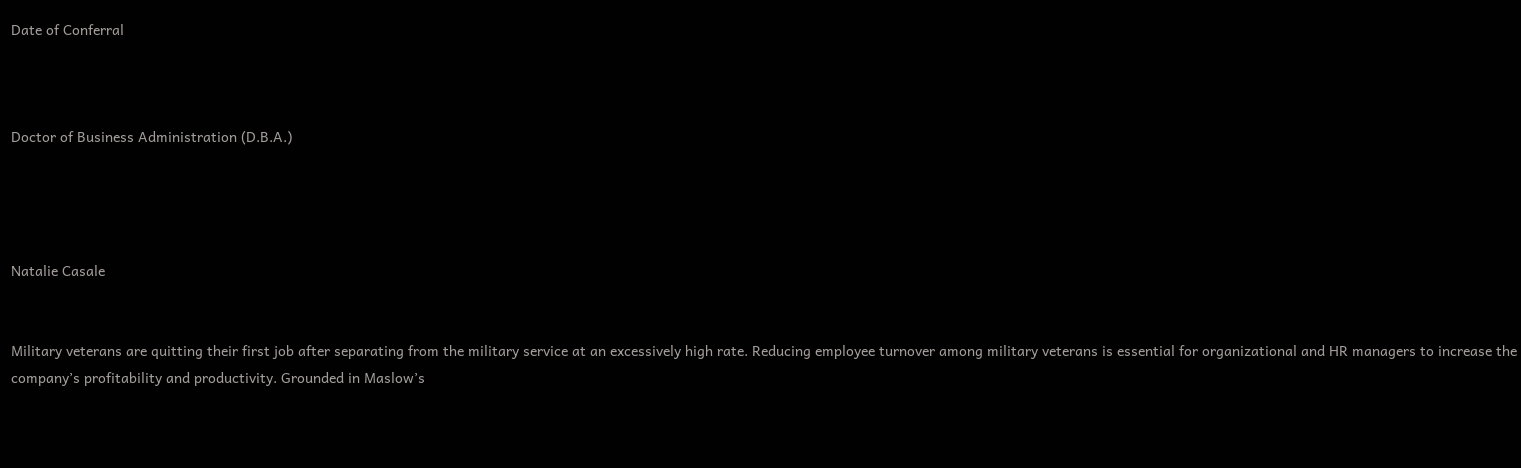Date of Conferral



Doctor of Business Administration (D.B.A.)




Natalie Casale


Military veterans are quitting their first job after separating from the military service at an excessively high rate. Reducing employee turnover among military veterans is essential for organizational and HR managers to increase the company’s profitability and productivity. Grounded in Maslow’s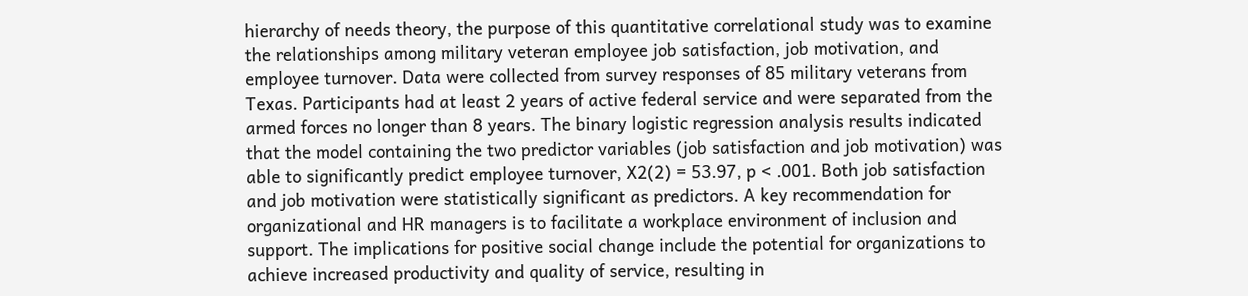hierarchy of needs theory, the purpose of this quantitative correlational study was to examine the relationships among military veteran employee job satisfaction, job motivation, and employee turnover. Data were collected from survey responses of 85 military veterans from Texas. Participants had at least 2 years of active federal service and were separated from the armed forces no longer than 8 years. The binary logistic regression analysis results indicated that the model containing the two predictor variables (job satisfaction and job motivation) was able to significantly predict employee turnover, X2(2) = 53.97, p < .001. Both job satisfaction and job motivation were statistically significant as predictors. A key recommendation for organizational and HR managers is to facilitate a workplace environment of inclusion and support. The implications for positive social change include the potential for organizations to achieve increased productivity and quality of service, resulting in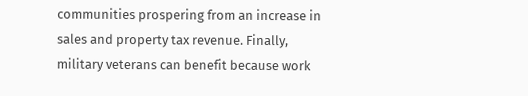communities prospering from an increase in sales and property tax revenue. Finally, military veterans can benefit because work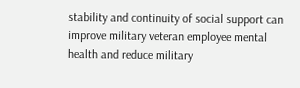stability and continuity of social support can improve military veteran employee mental health and reduce military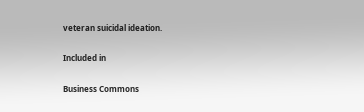veteran suicidal ideation.

Included in

Business Commons